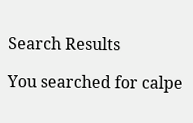Search Results

You searched for calpe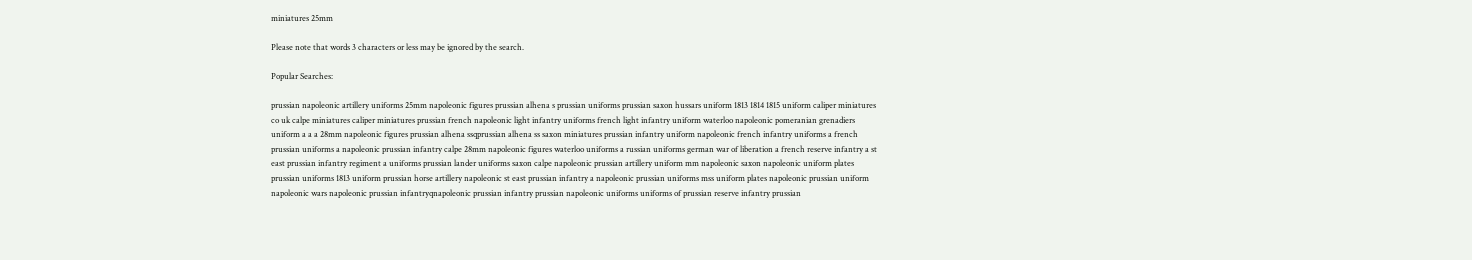miniatures 25mm

Please note that words 3 characters or less may be ignored by the search.

Popular Searches:

prussian napoleonic artillery uniforms 25mm napoleonic figures prussian alhena s prussian uniforms prussian saxon hussars uniform 1813 1814 1815 uniform caliper miniatures co uk calpe miniatures caliper miniatures prussian french napoleonic light infantry uniforms french light infantry uniform waterloo napoleonic pomeranian grenadiers uniform a a a 28mm napoleonic figures prussian alhena ssqprussian alhena ss saxon miniatures prussian infantry uniform napoleonic french infantry uniforms a french prussian uniforms a napoleonic prussian infantry calpe 28mm napoleonic figures waterloo uniforms a russian uniforms german war of liberation a french reserve infantry a st east prussian infantry regiment a uniforms prussian lander uniforms saxon calpe napoleonic prussian artillery uniform mm napoleonic saxon napoleonic uniform plates prussian uniforms 1813 uniform prussian horse artillery napoleonic st east prussian infantry a napoleonic prussian uniforms mss uniform plates napoleonic prussian uniform napoleonic wars napoleonic prussian infantryqnapoleonic prussian infantry prussian napoleonic uniforms uniforms of prussian reserve infantry prussian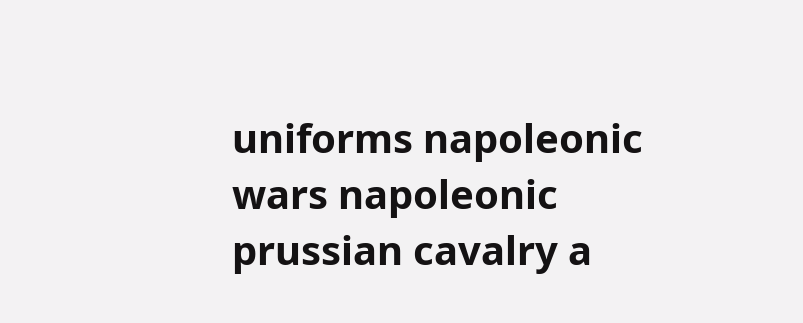uniforms napoleonic wars napoleonic prussian cavalry a